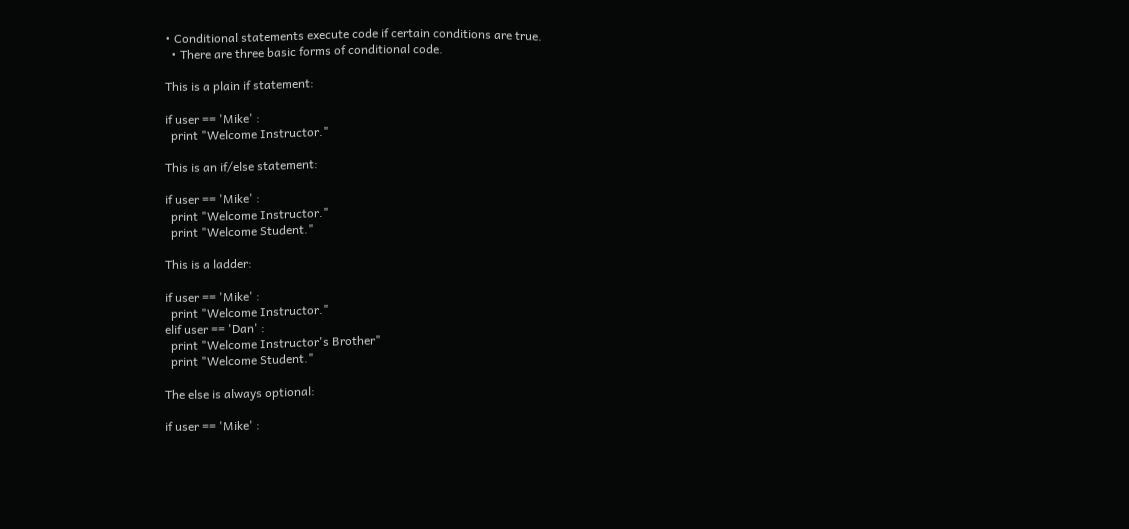• Conditional statements execute code if certain conditions are true.
  • There are three basic forms of conditional code.

This is a plain if statement:

if user == 'Mike' :
  print "Welcome Instructor."

This is an if/else statement:

if user == 'Mike' :
  print "Welcome Instructor."
  print "Welcome Student."

This is a ladder:

if user == 'Mike' :
  print "Welcome Instructor."
elif user == 'Dan' :
  print "Welcome Instructor's Brother"
  print "Welcome Student."

The else is always optional:

if user == 'Mike' :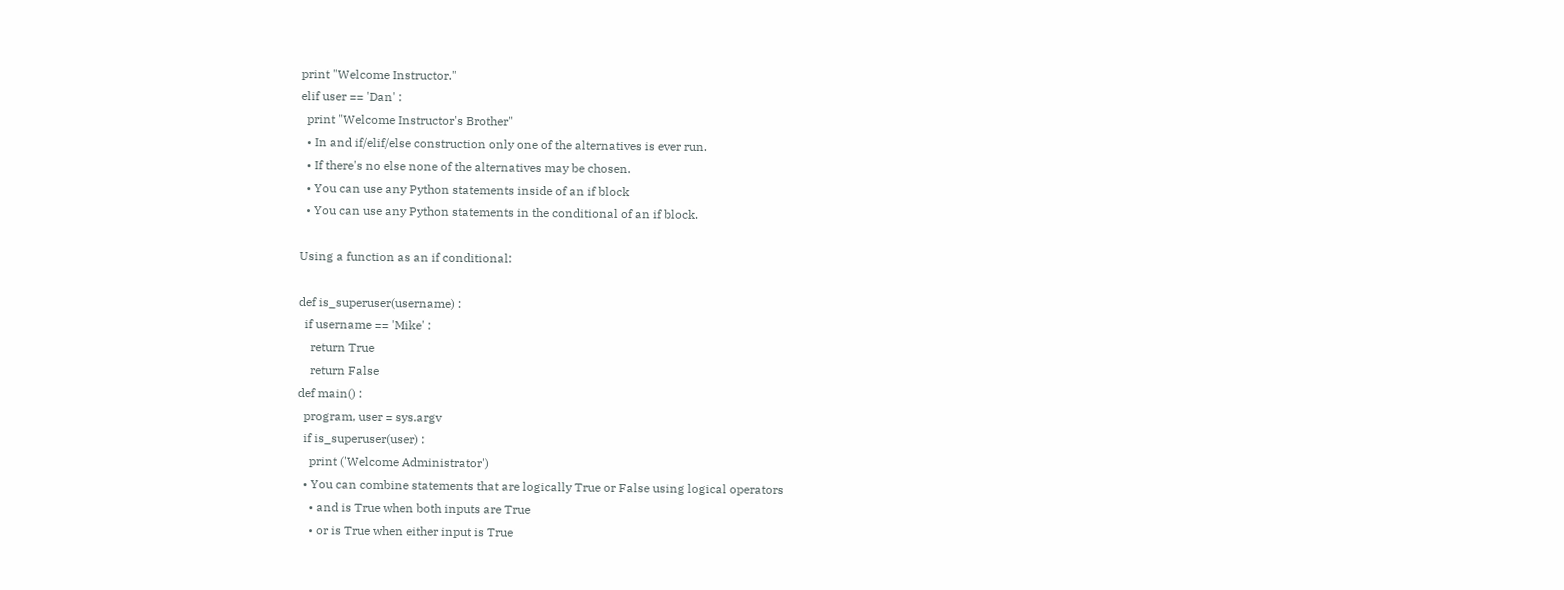print "Welcome Instructor."
elif user == 'Dan' :
  print "Welcome Instructor's Brother"
  • In and if/elif/else construction only one of the alternatives is ever run.
  • If there's no else none of the alternatives may be chosen.
  • You can use any Python statements inside of an if block
  • You can use any Python statements in the conditional of an if block.

Using a function as an if conditional:

def is_superuser(username) :
  if username == 'Mike' :
    return True
    return False
def main() :
  program, user = sys.argv
  if is_superuser(user) :
    print ('Welcome Administrator')
  • You can combine statements that are logically True or False using logical operators
    • and is True when both inputs are True
    • or is True when either input is True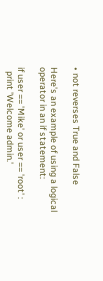• not reverses True and False

Here's an example of using a logical operator in an if statement:

if user == 'Mike' or user == 'root' :
  print 'Welcome admin.'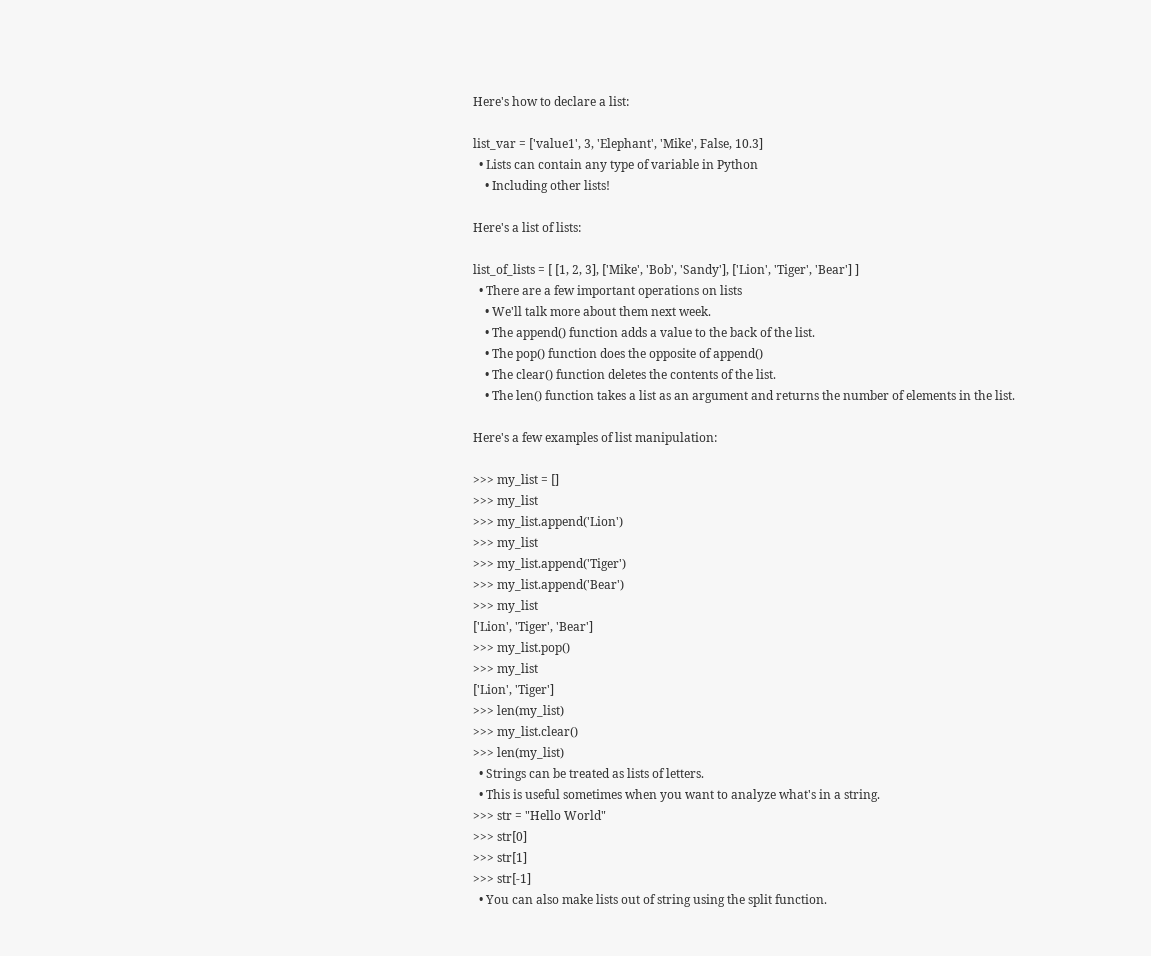Here's how to declare a list:

list_var = ['value1', 3, 'Elephant', 'Mike', False, 10.3]
  • Lists can contain any type of variable in Python
    • Including other lists!

Here's a list of lists:

list_of_lists = [ [1, 2, 3], ['Mike', 'Bob', 'Sandy'], ['Lion', 'Tiger', 'Bear'] ]
  • There are a few important operations on lists
    • We'll talk more about them next week.
    • The append() function adds a value to the back of the list.
    • The pop() function does the opposite of append()
    • The clear() function deletes the contents of the list.
    • The len() function takes a list as an argument and returns the number of elements in the list.

Here's a few examples of list manipulation:

>>> my_list = []
>>> my_list
>>> my_list.append('Lion')
>>> my_list
>>> my_list.append('Tiger')
>>> my_list.append('Bear')
>>> my_list
['Lion', 'Tiger', 'Bear']
>>> my_list.pop()
>>> my_list
['Lion', 'Tiger']
>>> len(my_list)
>>> my_list.clear()
>>> len(my_list)
  • Strings can be treated as lists of letters.
  • This is useful sometimes when you want to analyze what's in a string.
>>> str = "Hello World"
>>> str[0]
>>> str[1]
>>> str[-1]
  • You can also make lists out of string using the split function.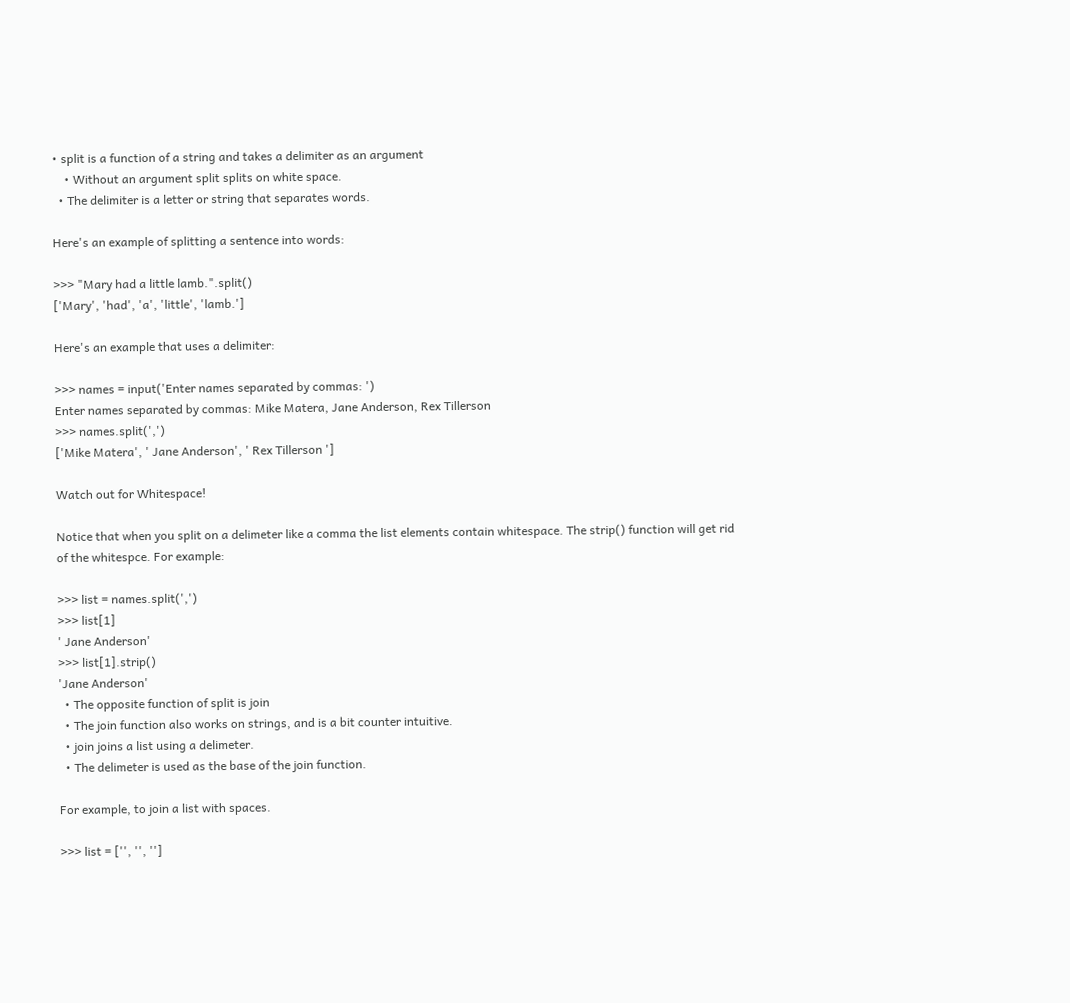• split is a function of a string and takes a delimiter as an argument
    • Without an argument split splits on white space.
  • The delimiter is a letter or string that separates words.

Here's an example of splitting a sentence into words:

>>> "Mary had a little lamb.".split()
['Mary', 'had', 'a', 'little', 'lamb.']

Here's an example that uses a delimiter:

>>> names = input('Enter names separated by commas: ')
Enter names separated by commas: Mike Matera, Jane Anderson, Rex Tillerson
>>> names.split(',')
['Mike Matera', ' Jane Anderson', ' Rex Tillerson ']

Watch out for Whitespace!

Notice that when you split on a delimeter like a comma the list elements contain whitespace. The strip() function will get rid of the whitespce. For example:

>>> list = names.split(',')
>>> list[1]
' Jane Anderson'
>>> list[1].strip()
'Jane Anderson'
  • The opposite function of split is join
  • The join function also works on strings, and is a bit counter intuitive.
  • join joins a list using a delimeter.
  • The delimeter is used as the base of the join function.

For example, to join a list with spaces.

>>> list = ['', '', '']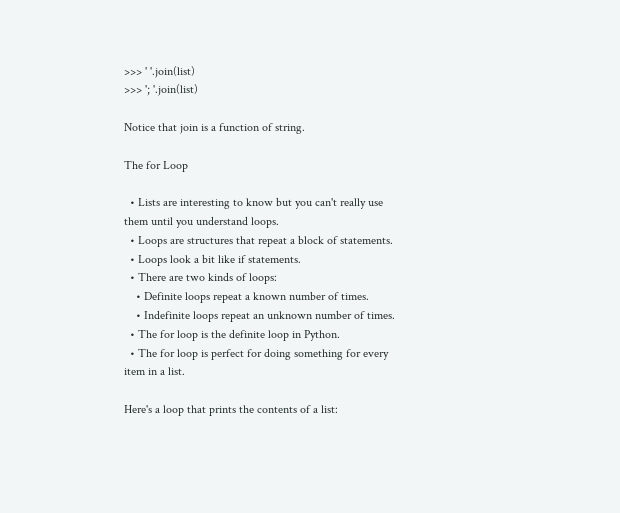>>> ' '.join(list)
>>> '; '.join(list)

Notice that join is a function of string.

The for Loop

  • Lists are interesting to know but you can't really use them until you understand loops.
  • Loops are structures that repeat a block of statements.
  • Loops look a bit like if statements.
  • There are two kinds of loops:
    • Definite loops repeat a known number of times.
    • Indefinite loops repeat an unknown number of times.
  • The for loop is the definite loop in Python.
  • The for loop is perfect for doing something for every item in a list.

Here's a loop that prints the contents of a list: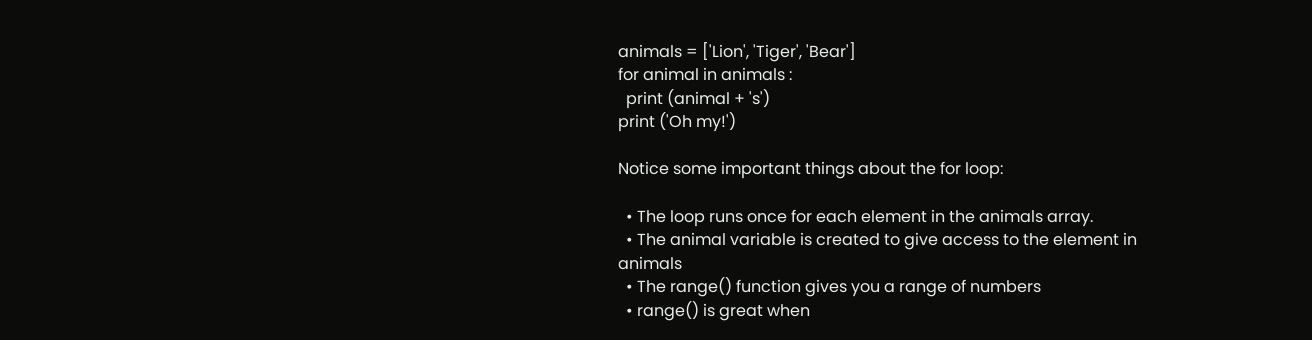animals = ['Lion', 'Tiger', 'Bear']
for animal in animals :
  print (animal + 's')
print ('Oh my!')

Notice some important things about the for loop:

  • The loop runs once for each element in the animals array.
  • The animal variable is created to give access to the element in animals
  • The range() function gives you a range of numbers
  • range() is great when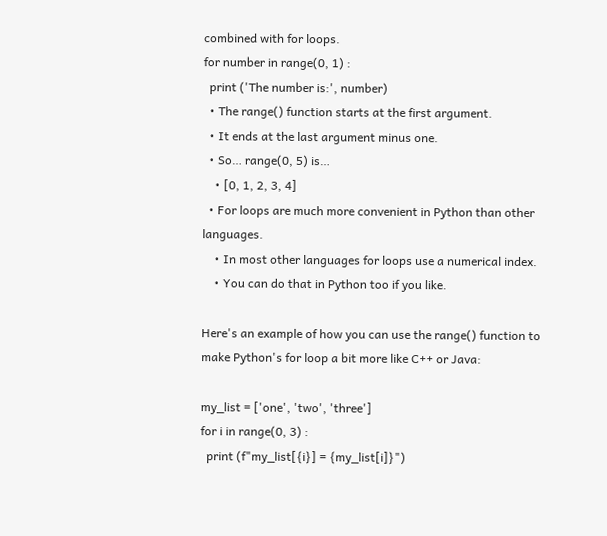combined with for loops.
for number in range(0, 1) :
  print ('The number is:', number)
  • The range() function starts at the first argument.
  • It ends at the last argument minus one.
  • So… range(0, 5) is…
    • [0, 1, 2, 3, 4]
  • For loops are much more convenient in Python than other languages.
    • In most other languages for loops use a numerical index.
    • You can do that in Python too if you like.

Here's an example of how you can use the range() function to make Python's for loop a bit more like C++ or Java:

my_list = ['one', 'two', 'three']
for i in range(0, 3) :
  print (f"my_list[{i}] = {my_list[i]}")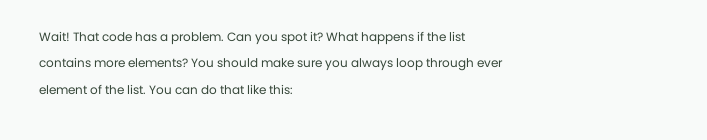Wait! That code has a problem. Can you spot it? What happens if the list contains more elements? You should make sure you always loop through ever element of the list. You can do that like this: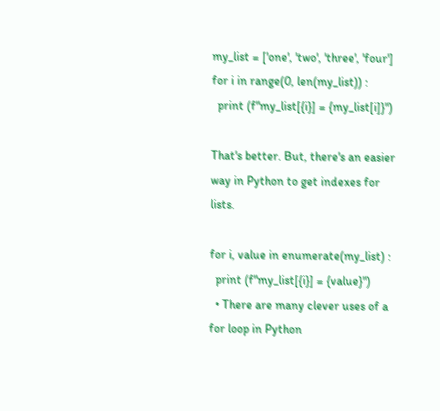my_list = ['one', 'two', 'three', 'four']
for i in range(0, len(my_list)) :
  print (f"my_list[{i}] = {my_list[i]}")

That's better. But, there's an easier way in Python to get indexes for lists.

for i, value in enumerate(my_list) :
  print (f"my_list[{i}] = {value}")
  • There are many clever uses of a for loop in Python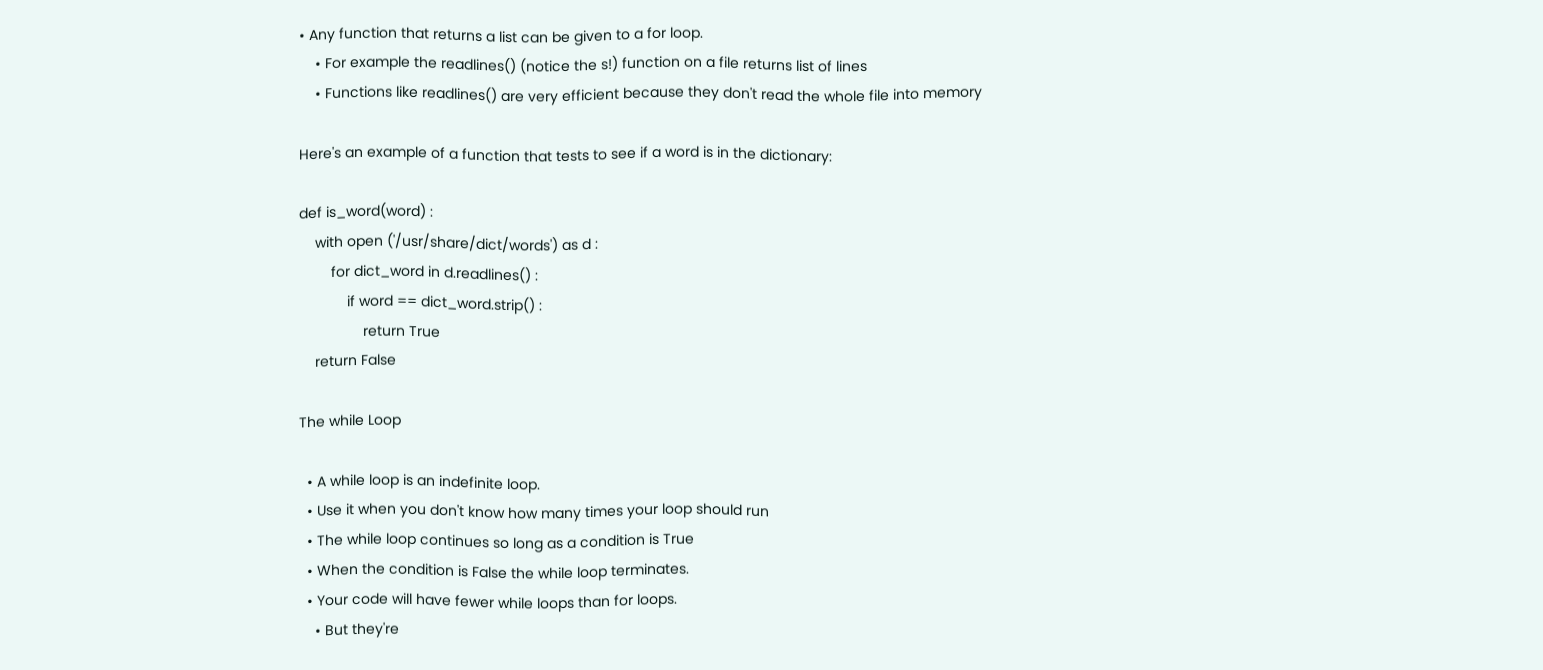• Any function that returns a list can be given to a for loop.
    • For example the readlines() (notice the s!) function on a file returns list of lines
    • Functions like readlines() are very efficient because they don't read the whole file into memory

Here's an example of a function that tests to see if a word is in the dictionary:

def is_word(word) :
    with open ('/usr/share/dict/words') as d :
        for dict_word in d.readlines() :
            if word == dict_word.strip() :
                return True
    return False

The while Loop

  • A while loop is an indefinite loop.
  • Use it when you don't know how many times your loop should run
  • The while loop continues so long as a condition is True
  • When the condition is False the while loop terminates.
  • Your code will have fewer while loops than for loops.
    • But they're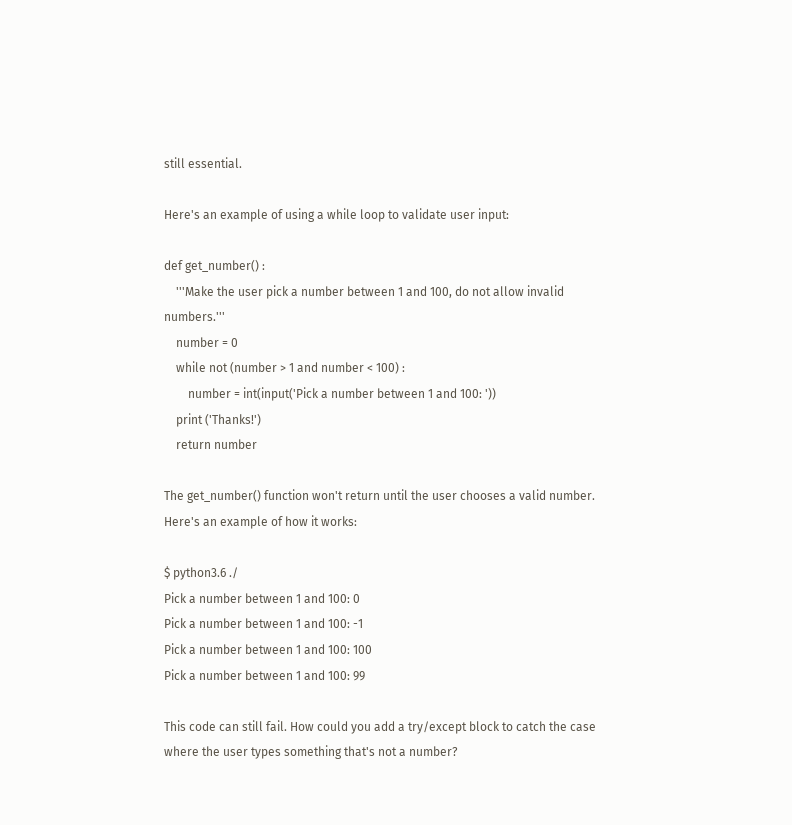still essential.

Here's an example of using a while loop to validate user input:

def get_number() :
    '''Make the user pick a number between 1 and 100, do not allow invalid numbers.'''
    number = 0
    while not (number > 1 and number < 100) :
        number = int(input('Pick a number between 1 and 100: '))
    print ('Thanks!')
    return number

The get_number() function won't return until the user chooses a valid number. Here's an example of how it works:

$ python3.6 ./
Pick a number between 1 and 100: 0
Pick a number between 1 and 100: -1
Pick a number between 1 and 100: 100
Pick a number between 1 and 100: 99

This code can still fail. How could you add a try/except block to catch the case where the user types something that's not a number?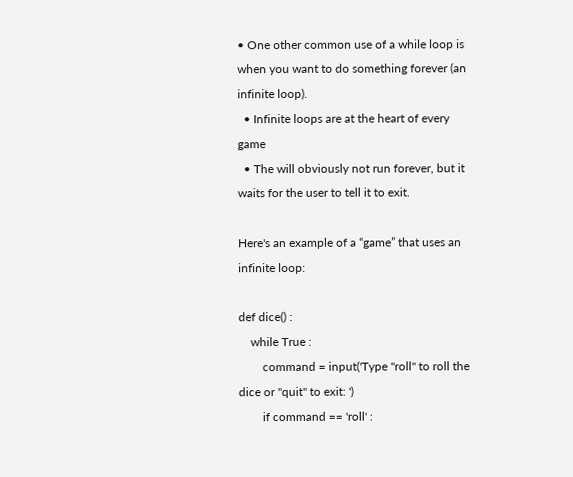• One other common use of a while loop is when you want to do something forever (an infinite loop).
  • Infinite loops are at the heart of every game
  • The will obviously not run forever, but it waits for the user to tell it to exit.

Here's an example of a “game” that uses an infinite loop:

def dice() :
    while True :
        command = input('Type "roll" to roll the dice or "quit" to exit: ')
        if command == 'roll' :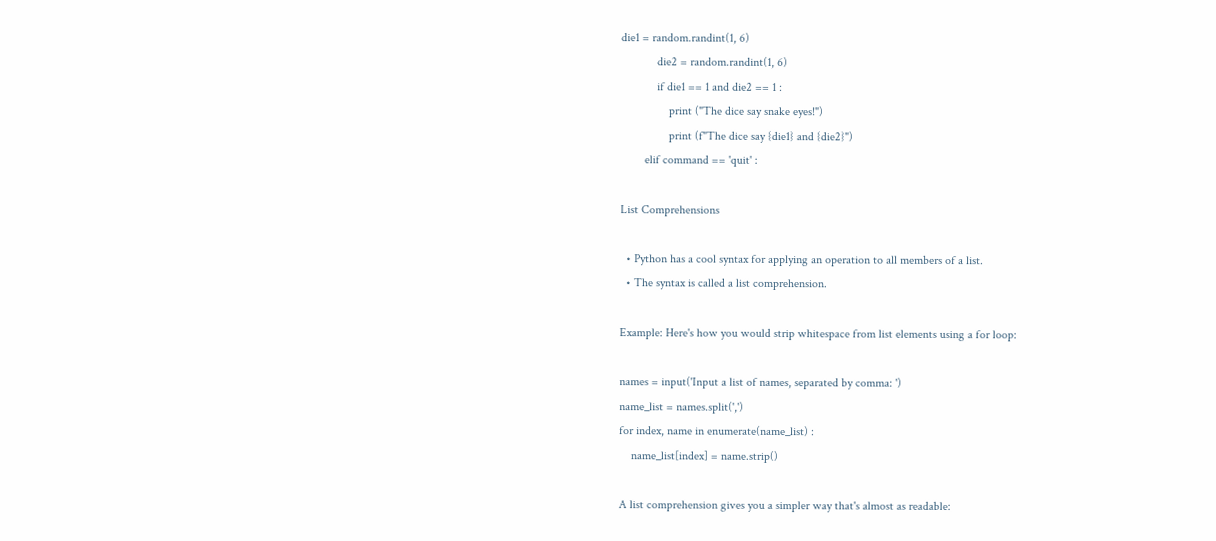die1 = random.randint(1, 6)
            die2 = random.randint(1, 6)
            if die1 == 1 and die2 == 1 :
                print ("The dice say snake eyes!")
                print (f"The dice say {die1} and {die2}")
        elif command == 'quit' :

List Comprehensions

  • Python has a cool syntax for applying an operation to all members of a list.
  • The syntax is called a list comprehension.

Example: Here's how you would strip whitespace from list elements using a for loop:

names = input('Input a list of names, separated by comma: ')
name_list = names.split(',')
for index, name in enumerate(name_list) :
    name_list[index] = name.strip()

A list comprehension gives you a simpler way that's almost as readable: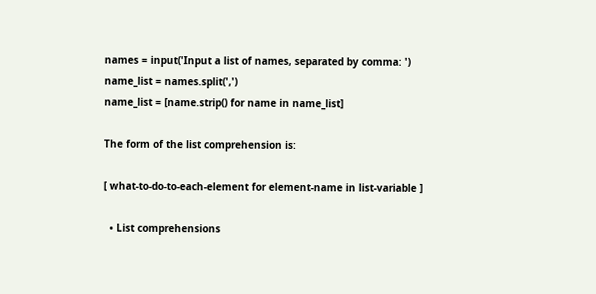names = input('Input a list of names, separated by comma: ')
name_list = names.split(',')
name_list = [name.strip() for name in name_list]

The form of the list comprehension is:

[ what-to-do-to-each-element for element-name in list-variable ]

  • List comprehensions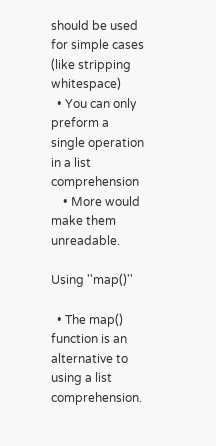should be used for simple cases (like stripping whitespace)
  • You can only preform a single operation in a list comprehension
    • More would make them unreadable.

Using ''map()''

  • The map() function is an alternative to using a list comprehension.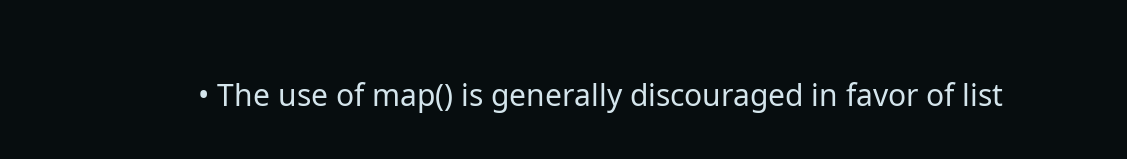• The use of map() is generally discouraged in favor of list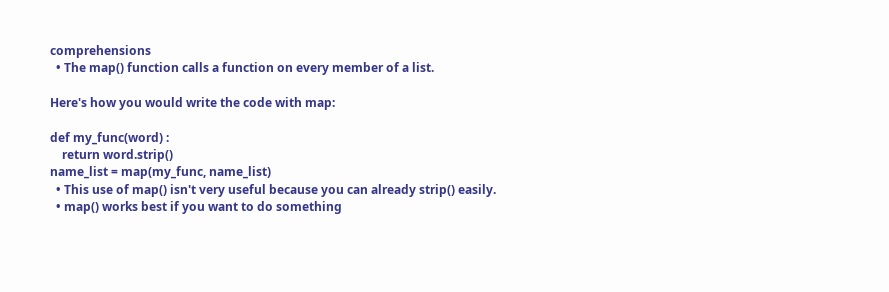comprehensions
  • The map() function calls a function on every member of a list.

Here's how you would write the code with map:

def my_func(word) :
    return word.strip()
name_list = map(my_func, name_list)
  • This use of map() isn't very useful because you can already strip() easily.
  • map() works best if you want to do something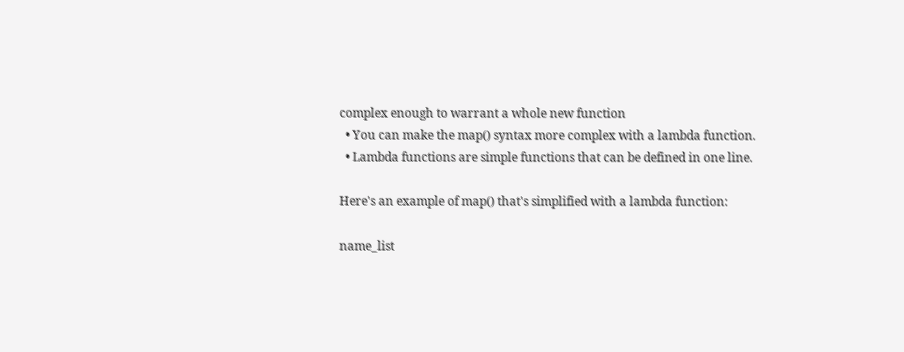complex enough to warrant a whole new function
  • You can make the map() syntax more complex with a lambda function.
  • Lambda functions are simple functions that can be defined in one line.

Here's an example of map() that's simplified with a lambda function:

name_list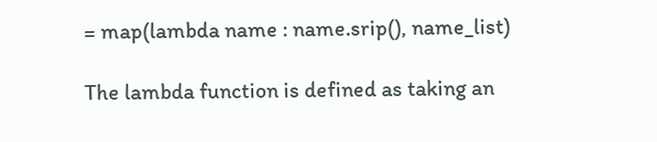= map(lambda name : name.srip(), name_list)

The lambda function is defined as taking an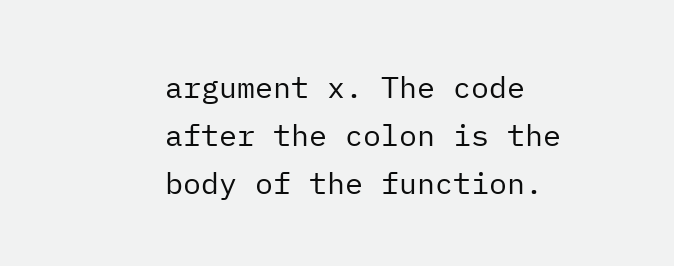argument x. The code after the colon is the body of the function.